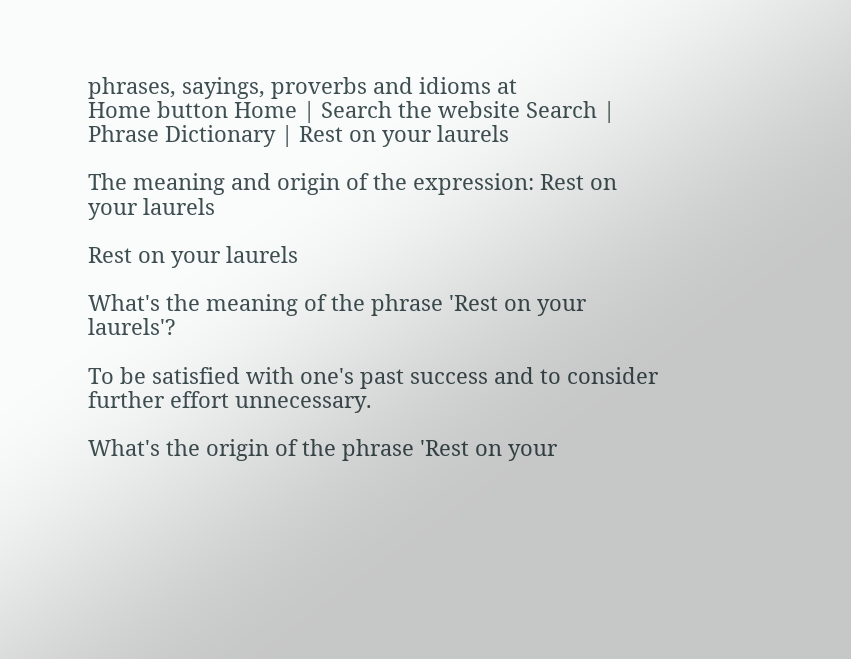phrases, sayings, proverbs and idioms at
Home button Home | Search the website Search | Phrase Dictionary | Rest on your laurels

The meaning and origin of the expression: Rest on your laurels

Rest on your laurels

What's the meaning of the phrase 'Rest on your laurels'?

To be satisfied with one's past success and to consider further effort unnecessary.

What's the origin of the phrase 'Rest on your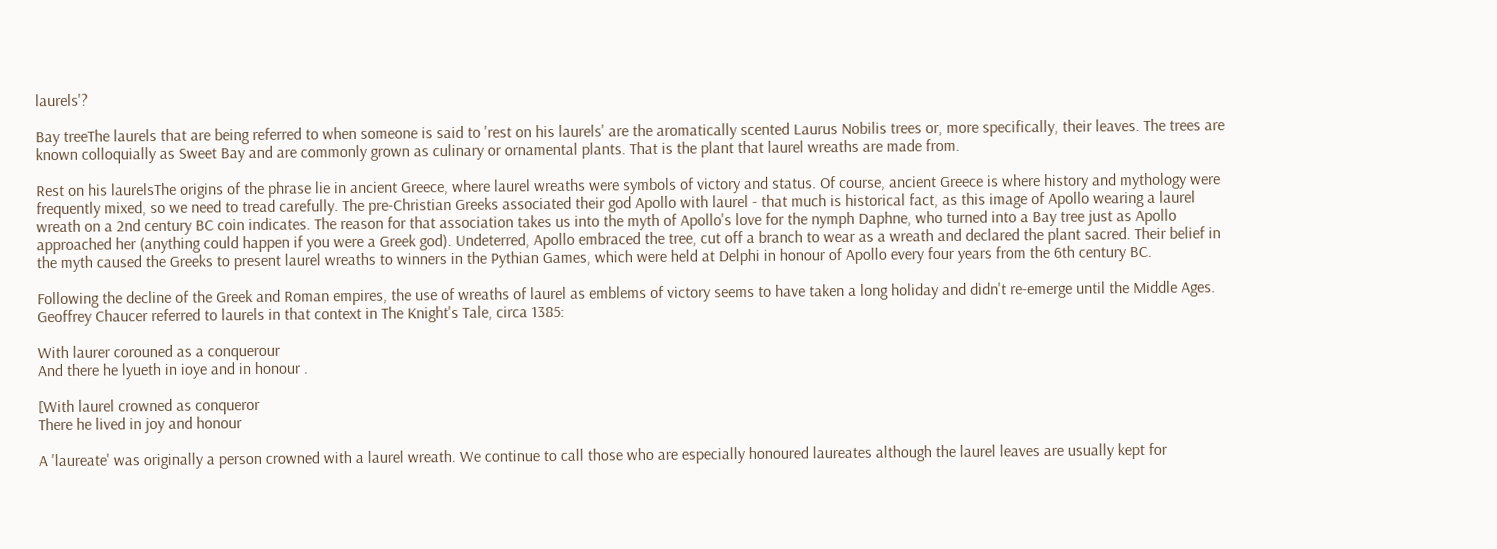laurels'?

Bay treeThe laurels that are being referred to when someone is said to 'rest on his laurels' are the aromatically scented Laurus Nobilis trees or, more specifically, their leaves. The trees are known colloquially as Sweet Bay and are commonly grown as culinary or ornamental plants. That is the plant that laurel wreaths are made from.

Rest on his laurelsThe origins of the phrase lie in ancient Greece, where laurel wreaths were symbols of victory and status. Of course, ancient Greece is where history and mythology were frequently mixed, so we need to tread carefully. The pre-Christian Greeks associated their god Apollo with laurel - that much is historical fact, as this image of Apollo wearing a laurel wreath on a 2nd century BC coin indicates. The reason for that association takes us into the myth of Apollo's love for the nymph Daphne, who turned into a Bay tree just as Apollo approached her (anything could happen if you were a Greek god). Undeterred, Apollo embraced the tree, cut off a branch to wear as a wreath and declared the plant sacred. Their belief in the myth caused the Greeks to present laurel wreaths to winners in the Pythian Games, which were held at Delphi in honour of Apollo every four years from the 6th century BC.

Following the decline of the Greek and Roman empires, the use of wreaths of laurel as emblems of victory seems to have taken a long holiday and didn't re-emerge until the Middle Ages. Geoffrey Chaucer referred to laurels in that context in The Knight's Tale, circa 1385:

With laurer corouned as a conquerour
And there he lyueth in ioye and in honour .

[With laurel crowned as conqueror
There he lived in joy and honour

A 'laureate' was originally a person crowned with a laurel wreath. We continue to call those who are especially honoured laureates although the laurel leaves are usually kept for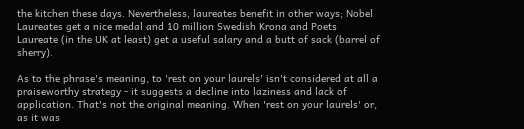the kitchen these days. Nevertheless, laureates benefit in other ways; Nobel Laureates get a nice medal and 10 million Swedish Krona and Poets Laureate (in the UK at least) get a useful salary and a butt of sack (barrel of sherry).

As to the phrase's meaning, to 'rest on your laurels' isn't considered at all a praiseworthy strategy - it suggests a decline into laziness and lack of application. That's not the original meaning. When 'rest on your laurels' or, as it was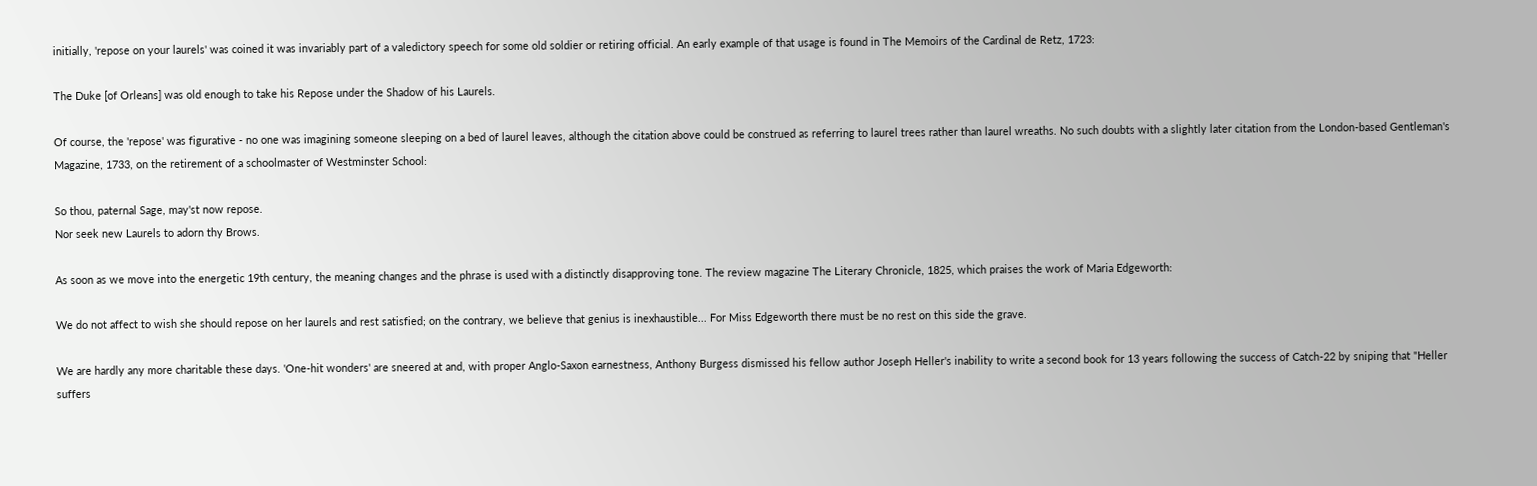initially, 'repose on your laurels' was coined it was invariably part of a valedictory speech for some old soldier or retiring official. An early example of that usage is found in The Memoirs of the Cardinal de Retz, 1723:

The Duke [of Orleans] was old enough to take his Repose under the Shadow of his Laurels.

Of course, the 'repose' was figurative - no one was imagining someone sleeping on a bed of laurel leaves, although the citation above could be construed as referring to laurel trees rather than laurel wreaths. No such doubts with a slightly later citation from the London-based Gentleman's Magazine, 1733, on the retirement of a schoolmaster of Westminster School:

So thou, paternal Sage, may'st now repose.
Nor seek new Laurels to adorn thy Brows.

As soon as we move into the energetic 19th century, the meaning changes and the phrase is used with a distinctly disapproving tone. The review magazine The Literary Chronicle, 1825, which praises the work of Maria Edgeworth:

We do not affect to wish she should repose on her laurels and rest satisfied; on the contrary, we believe that genius is inexhaustible... For Miss Edgeworth there must be no rest on this side the grave.

We are hardly any more charitable these days. 'One-hit wonders' are sneered at and, with proper Anglo-Saxon earnestness, Anthony Burgess dismissed his fellow author Joseph Heller's inability to write a second book for 13 years following the success of Catch-22 by sniping that "Heller suffers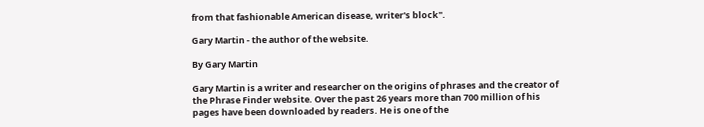from that fashionable American disease, writer's block".

Gary Martin - the author of the website.

By Gary Martin

Gary Martin is a writer and researcher on the origins of phrases and the creator of the Phrase Finder website. Over the past 26 years more than 700 million of his pages have been downloaded by readers. He is one of the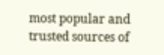most popular and trusted sources of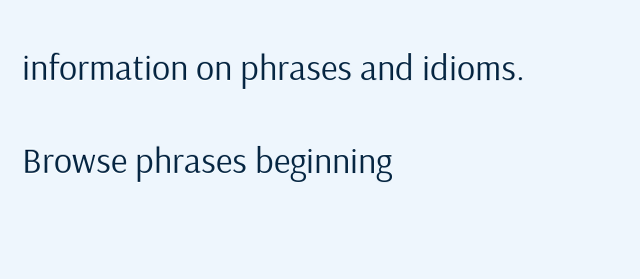information on phrases and idioms.

Browse phrases beginning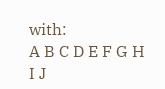with:
A B C D E F G H I J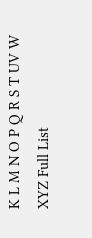K L M N O P Q R S T UV W XYZ Full List